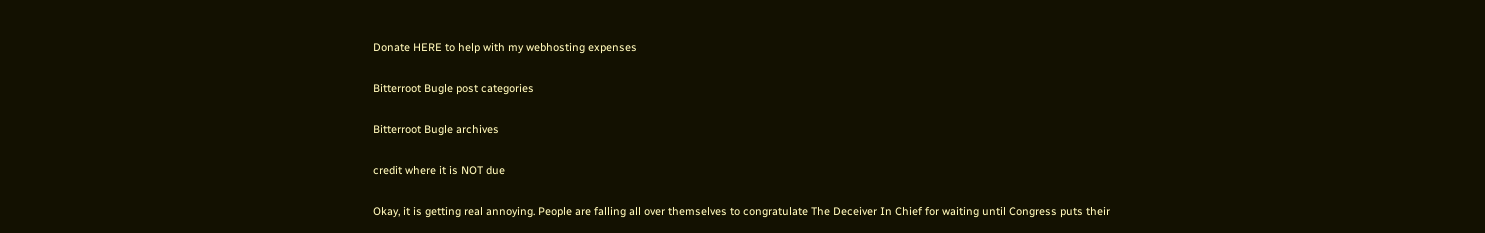Donate HERE to help with my webhosting expenses

Bitterroot Bugle post categories

Bitterroot Bugle archives

credit where it is NOT due

Okay, it is getting real annoying. People are falling all over themselves to congratulate The Deceiver In Chief for waiting until Congress puts their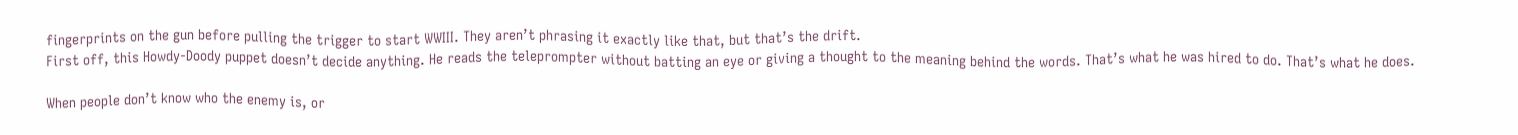fingerprints on the gun before pulling the trigger to start WWIII. They aren’t phrasing it exactly like that, but that’s the drift.
First off, this Howdy-Doody puppet doesn’t decide anything. He reads the teleprompter without batting an eye or giving a thought to the meaning behind the words. That’s what he was hired to do. That’s what he does.

When people don’t know who the enemy is, or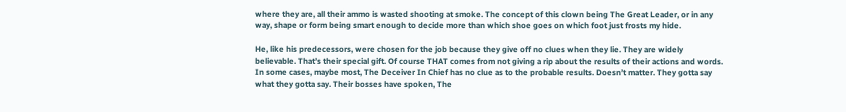where they are, all their ammo is wasted shooting at smoke. The concept of this clown being The Great Leader, or in any way, shape or form being smart enough to decide more than which shoe goes on which foot just frosts my hide.

He, like his predecessors, were chosen for the job because they give off no clues when they lie. They are widely believable. That’s their special gift. Of course THAT comes from not giving a rip about the results of their actions and words. In some cases, maybe most, The Deceiver In Chief has no clue as to the probable results. Doesn’t matter. They gotta say what they gotta say. Their bosses have spoken, The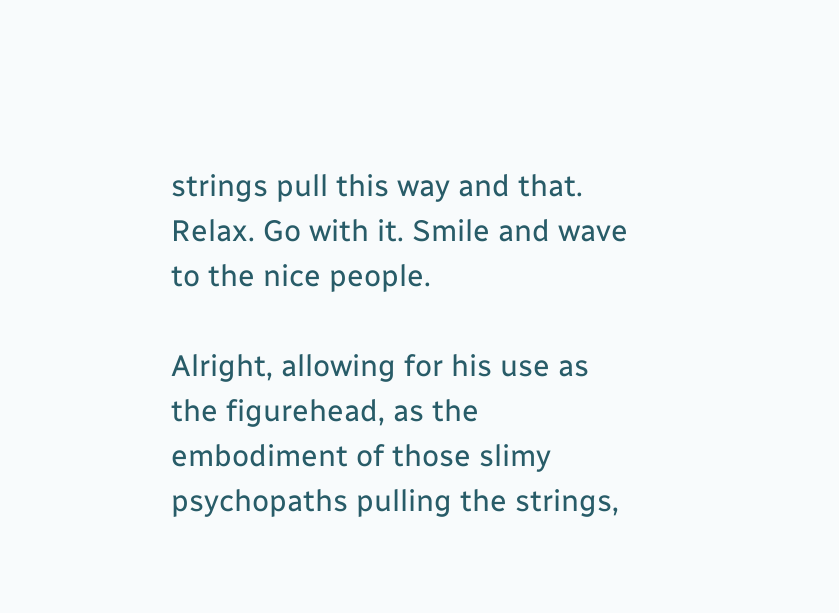strings pull this way and that. Relax. Go with it. Smile and wave to the nice people.

Alright, allowing for his use as the figurehead, as the embodiment of those slimy psychopaths pulling the strings,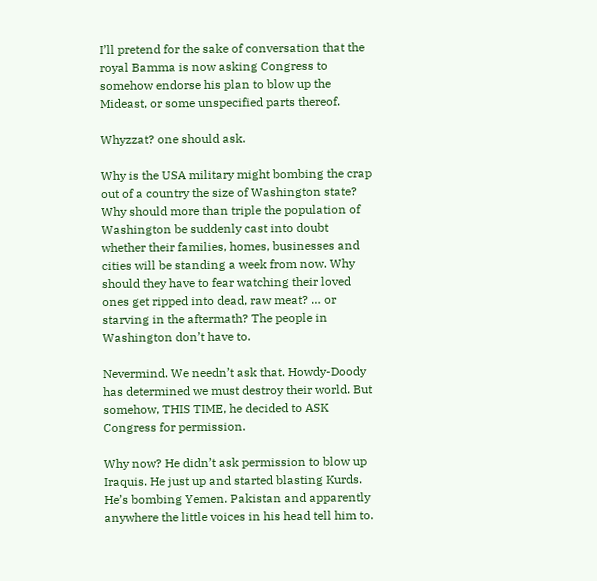I’ll pretend for the sake of conversation that the royal Bamma is now asking Congress to somehow endorse his plan to blow up the Mideast, or some unspecified parts thereof.

Whyzzat? one should ask.

Why is the USA military might bombing the crap out of a country the size of Washington state? Why should more than triple the population of Washington be suddenly cast into doubt whether their families, homes, businesses and cities will be standing a week from now. Why should they have to fear watching their loved ones get ripped into dead, raw meat? … or starving in the aftermath? The people in Washington don’t have to.

Nevermind. We needn’t ask that. Howdy-Doody has determined we must destroy their world. But somehow, THIS TIME, he decided to ASK Congress for permission.

Why now? He didn’t ask permission to blow up Iraquis. He just up and started blasting Kurds. He’s bombing Yemen. Pakistan and apparently anywhere the little voices in his head tell him to.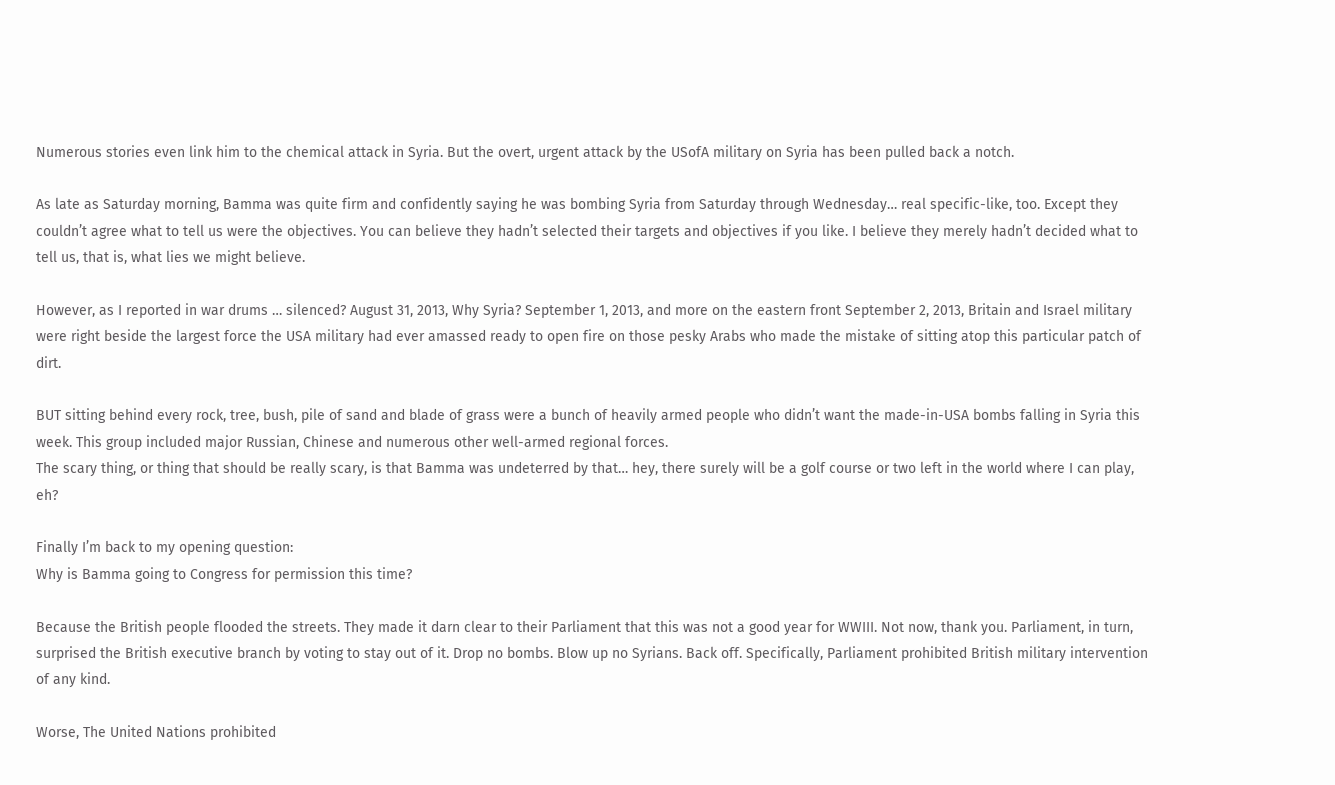Numerous stories even link him to the chemical attack in Syria. But the overt, urgent attack by the USofA military on Syria has been pulled back a notch.

As late as Saturday morning, Bamma was quite firm and confidently saying he was bombing Syria from Saturday through Wednesday… real specific-like, too. Except they couldn’t agree what to tell us were the objectives. You can believe they hadn’t selected their targets and objectives if you like. I believe they merely hadn’t decided what to tell us, that is, what lies we might believe.

However, as I reported in war drums … silenced? August 31, 2013, Why Syria? September 1, 2013, and more on the eastern front September 2, 2013, Britain and Israel military were right beside the largest force the USA military had ever amassed ready to open fire on those pesky Arabs who made the mistake of sitting atop this particular patch of dirt.

BUT sitting behind every rock, tree, bush, pile of sand and blade of grass were a bunch of heavily armed people who didn’t want the made-in-USA bombs falling in Syria this week. This group included major Russian, Chinese and numerous other well-armed regional forces.
The scary thing, or thing that should be really scary, is that Bamma was undeterred by that… hey, there surely will be a golf course or two left in the world where I can play, eh?

Finally I’m back to my opening question:
Why is Bamma going to Congress for permission this time?

Because the British people flooded the streets. They made it darn clear to their Parliament that this was not a good year for WWIII. Not now, thank you. Parliament, in turn, surprised the British executive branch by voting to stay out of it. Drop no bombs. Blow up no Syrians. Back off. Specifically, Parliament prohibited British military intervention of any kind.

Worse, The United Nations prohibited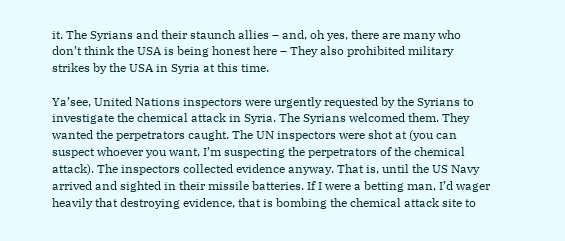it. The Syrians and their staunch allies – and, oh yes, there are many who don’t think the USA is being honest here – They also prohibited military strikes by the USA in Syria at this time.

Ya’see, United Nations inspectors were urgently requested by the Syrians to investigate the chemical attack in Syria. The Syrians welcomed them. They wanted the perpetrators caught. The UN inspectors were shot at (you can suspect whoever you want, I’m suspecting the perpetrators of the chemical attack). The inspectors collected evidence anyway. That is, until the US Navy arrived and sighted in their missile batteries. If I were a betting man, I’d wager heavily that destroying evidence, that is bombing the chemical attack site to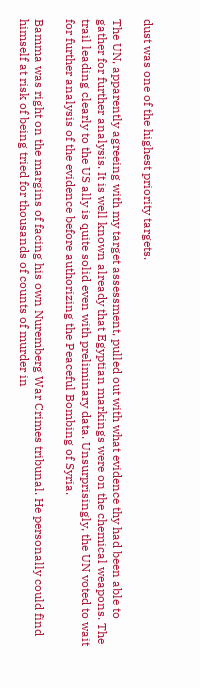dust was one of the highest priority targets.

The UN, apparently agreeing with my target assessment, pulled out with what evidence thy had been able to gather for further analysis. It is well known already that Egyptian markings were on the chemical weapons. The trail leading clearly to the US ally is quite solid even with preliminary data. Unsurprisingly, the UN voted to wait for further analysis of the evidence before authorizing the Peaceful Bombing of Syria.

Bamma was right on the margins of facing his own Nuremberg War Crimes tribunal. He personally could find himself at risk of being tried for thousands of counts of murder in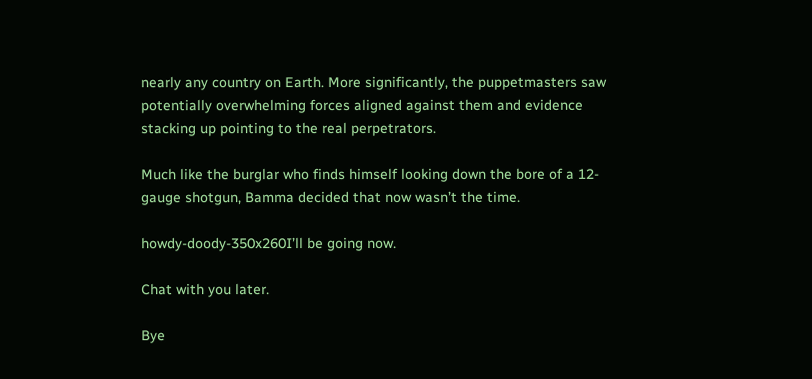nearly any country on Earth. More significantly, the puppetmasters saw potentially overwhelming forces aligned against them and evidence stacking up pointing to the real perpetrators.

Much like the burglar who finds himself looking down the bore of a 12-gauge shotgun, Bamma decided that now wasn’t the time.

howdy-doody-350x260I’ll be going now.

Chat with you later.

Bye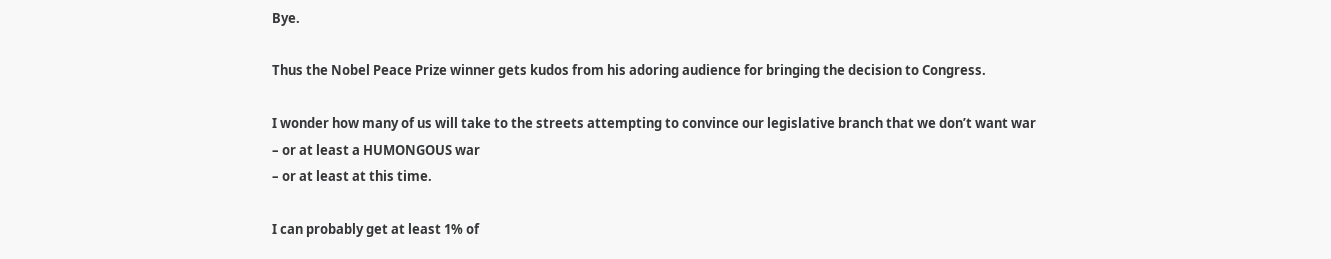Bye.

Thus the Nobel Peace Prize winner gets kudos from his adoring audience for bringing the decision to Congress.

I wonder how many of us will take to the streets attempting to convince our legislative branch that we don’t want war
– or at least a HUMONGOUS war
– or at least at this time.

I can probably get at least 1% of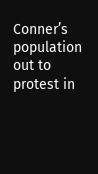Conner’s population out to protest in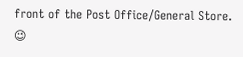front of the Post Office/General Store. 😉